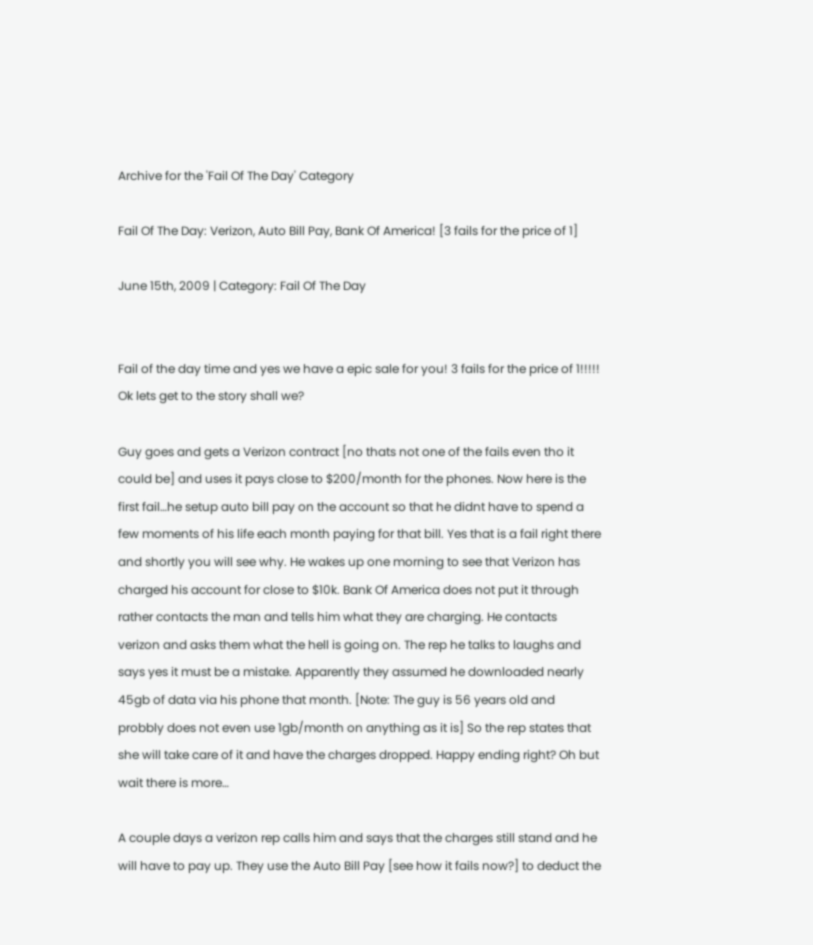Archive for the 'Fail Of The Day' Category

Fail Of The Day: Verizon, Auto Bill Pay, Bank Of America! [3 fails for the price of 1]

June 15th, 2009 | Category: Fail Of The Day


Fail of the day time and yes we have a epic sale for you! 3 fails for the price of 1!!!!! Ok lets get to the story shall we?

Guy goes and gets a Verizon contract [no thats not one of the fails even tho it could be] and uses it pays close to $200/month for the phones. Now here is the first fail…he setup auto bill pay on the account so that he didnt have to spend a few moments of his life each month paying for that bill. Yes that is a fail right there and shortly you will see why. He wakes up one morning to see that Verizon has charged his account for close to $10k. Bank Of America does not put it through rather contacts the man and tells him what they are charging. He contacts verizon and asks them what the hell is going on. The rep he talks to laughs and says yes it must be a mistake. Apparently they assumed he downloaded nearly 45gb of data via his phone that month. [Note: The guy is 56 years old and probbly does not even use 1gb/month on anything as it is] So the rep states that she will take care of it and have the charges dropped. Happy ending right? Oh but wait there is more…

A couple days a verizon rep calls him and says that the charges still stand and he will have to pay up. They use the Auto Bill Pay [see how it fails now?] to deduct the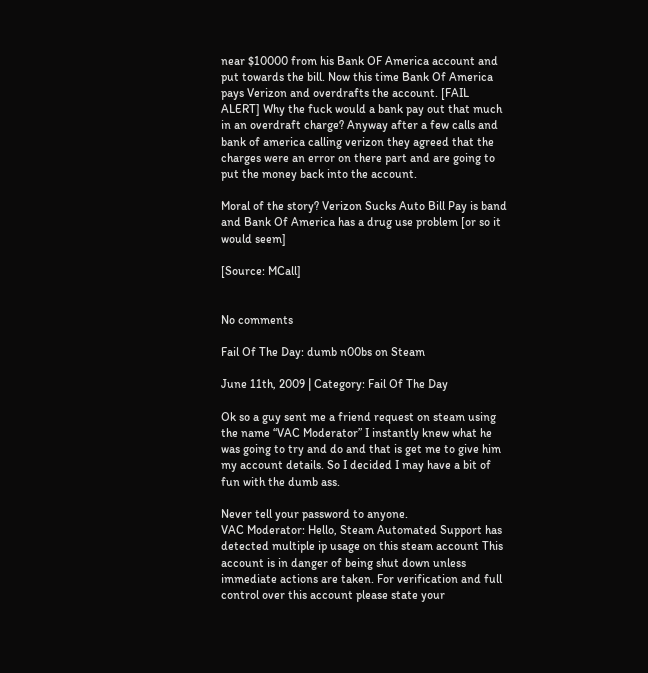near $10000 from his Bank OF America account and put towards the bill. Now this time Bank Of America pays Verizon and overdrafts the account. [FAIL ALERT] Why the fuck would a bank pay out that much in an overdraft charge? Anyway after a few calls and bank of america calling verizon they agreed that the charges were an error on there part and are going to put the money back into the account.

Moral of the story? Verizon Sucks Auto Bill Pay is band and Bank Of America has a drug use problem [or so it would seem]

[Source: MCall]


No comments

Fail Of The Day: dumb n00bs on Steam

June 11th, 2009 | Category: Fail Of The Day

Ok so a guy sent me a friend request on steam using the name “VAC Moderator” I instantly knew what he was going to try and do and that is get me to give him my account details. So I decided I may have a bit of fun with the dumb ass.

Never tell your password to anyone.
VAC Moderator: Hello, Steam Automated Support has detected multiple ip usage on this steam account This account is in danger of being shut down unless immediate actions are taken. For verification and full control over this account please state your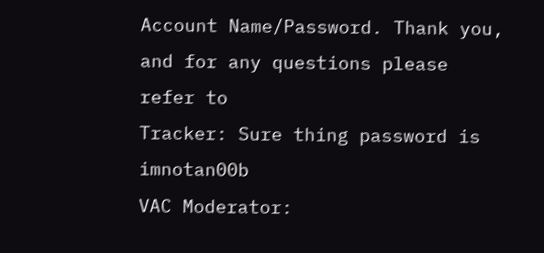Account Name/Password. Thank you, and for any questions please refer to
Tracker: Sure thing password is imnotan00b
VAC Moderator: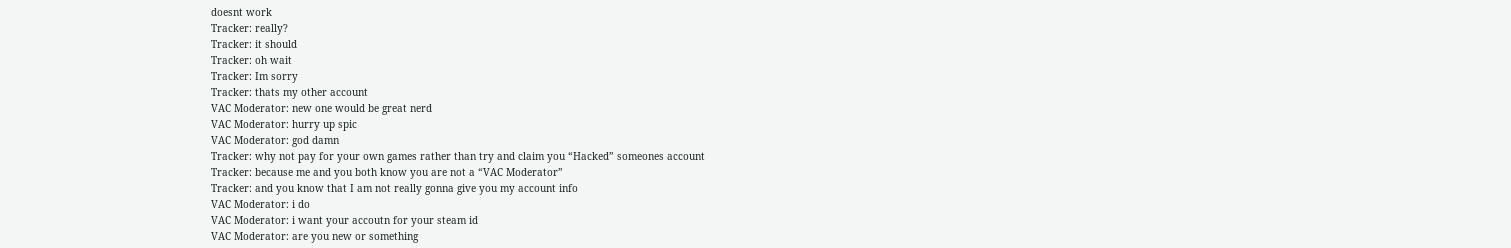doesnt work
Tracker: really?
Tracker: it should
Tracker: oh wait
Tracker: Im sorry
Tracker: thats my other account
VAC Moderator: new one would be great nerd
VAC Moderator: hurry up spic
VAC Moderator: god damn
Tracker: why not pay for your own games rather than try and claim you “Hacked” someones account
Tracker: because me and you both know you are not a “VAC Moderator”
Tracker: and you know that I am not really gonna give you my account info
VAC Moderator: i do
VAC Moderator: i want your accoutn for your steam id
VAC Moderator: are you new or something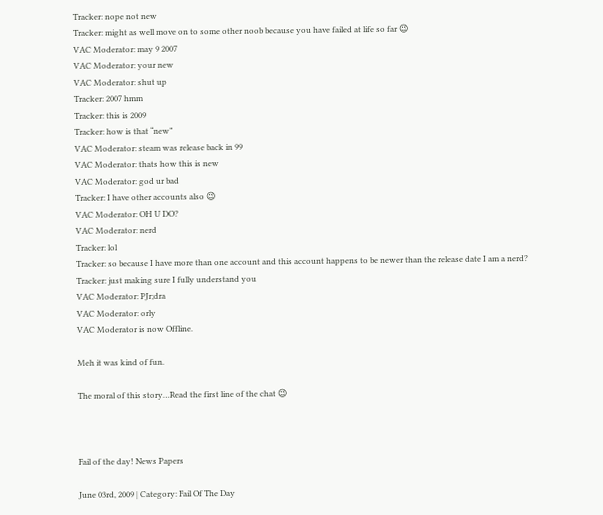Tracker: nope not new
Tracker: might as well move on to some other noob because you have failed at life so far 😉
VAC Moderator: may 9 2007
VAC Moderator: your new
VAC Moderator: shut up
Tracker: 2007 hmm
Tracker: this is 2009
Tracker: how is that “new”
VAC Moderator: steam was release back in 99
VAC Moderator: thats how this is new
VAC Moderator: god ur bad
Tracker: I have other accounts also 😉
VAC Moderator: OH U DO?
VAC Moderator: nerd
Tracker: lol
Tracker: so because I have more than one account and this account happens to be newer than the release date I am a nerd?
Tracker: just making sure I fully understand you
VAC Moderator: PJr;dra
VAC Moderator: orly
VAC Moderator is now Offline.

Meh it was kind of fun.

The moral of this story…Read the first line of the chat 😉



Fail of the day! News Papers

June 03rd, 2009 | Category: Fail Of The Day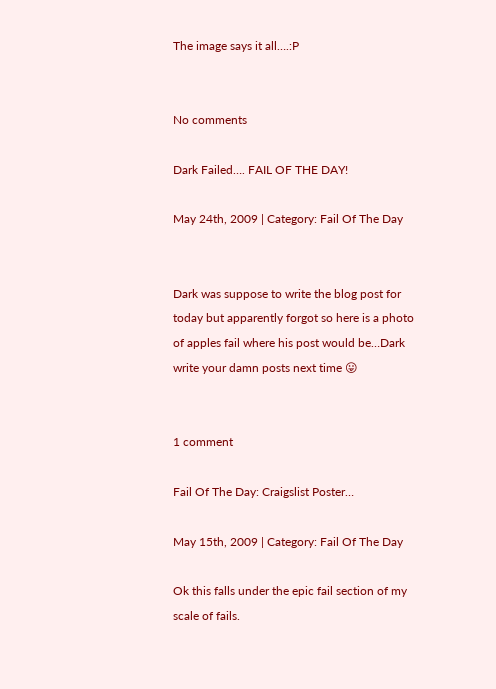The image says it all….:P


No comments

Dark Failed…. FAIL OF THE DAY!

May 24th, 2009 | Category: Fail Of The Day


Dark was suppose to write the blog post for today but apparently forgot so here is a photo of apples fail where his post would be…Dark write your damn posts next time 😛


1 comment

Fail Of The Day: Craigslist Poster…

May 15th, 2009 | Category: Fail Of The Day

Ok this falls under the epic fail section of my scale of fails.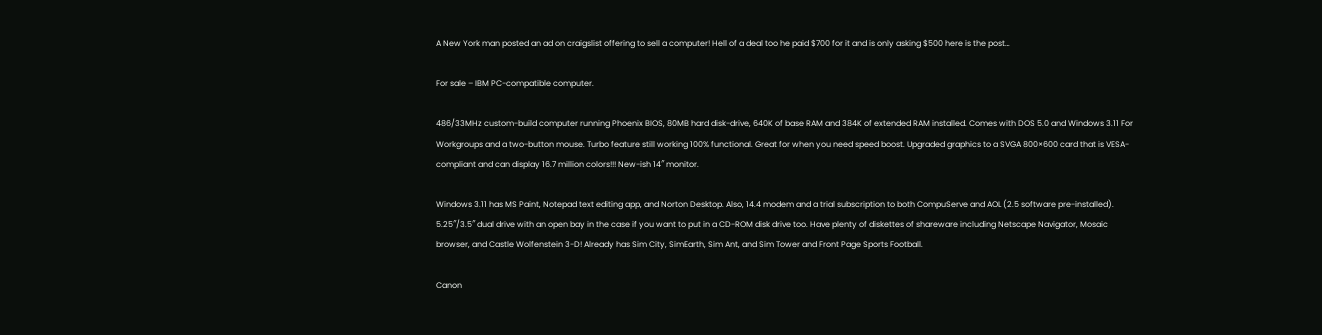A New York man posted an ad on craigslist offering to sell a computer! Hell of a deal too he paid $700 for it and is only asking $500 here is the post…

For sale – IBM PC-compatible computer.

486/33MHz custom-build computer running Phoenix BIOS, 80MB hard disk-drive, 640K of base RAM and 384K of extended RAM installed. Comes with DOS 5.0 and Windows 3.11 For Workgroups and a two-button mouse. Turbo feature still working 100% functional. Great for when you need speed boost. Upgraded graphics to a SVGA 800×600 card that is VESA-compliant and can display 16.7 million colors!!! New-ish 14″ monitor.

Windows 3.11 has MS Paint, Notepad text editing app, and Norton Desktop. Also, 14.4 modem and a trial subscription to both CompuServe and AOL (2.5 software pre-installed). 5.25″/3.5″ dual drive with an open bay in the case if you want to put in a CD-ROM disk drive too. Have plenty of diskettes of shareware including Netscape Navigator, Mosaic browser, and Castle Wolfenstein 3-D! Already has Sim City, SimEarth, Sim Ant, and Sim Tower and Front Page Sports Football.

Canon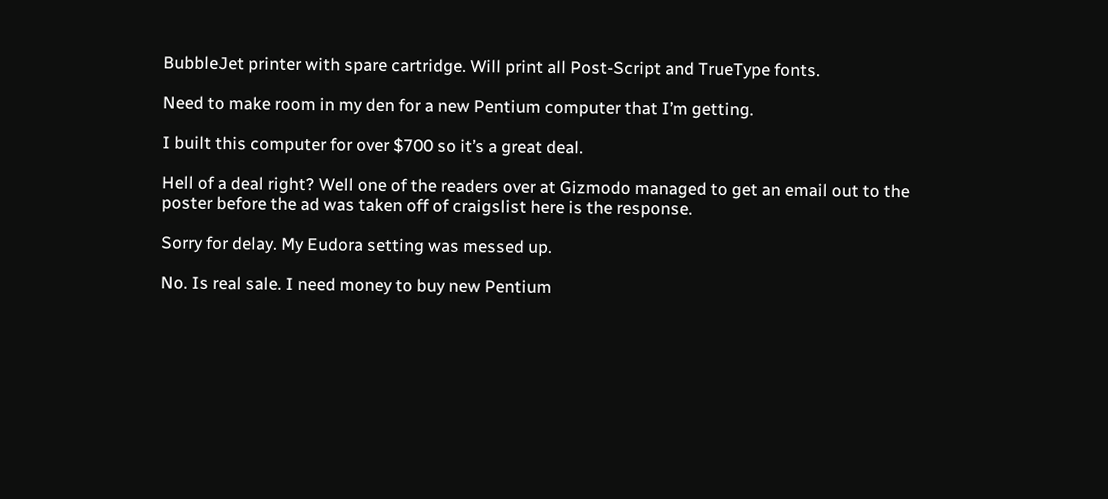BubbleJet printer with spare cartridge. Will print all Post-Script and TrueType fonts.

Need to make room in my den for a new Pentium computer that I’m getting.

I built this computer for over $700 so it’s a great deal.

Hell of a deal right? Well one of the readers over at Gizmodo managed to get an email out to the poster before the ad was taken off of craigslist here is the response.

Sorry for delay. My Eudora setting was messed up.

No. Is real sale. I need money to buy new Pentium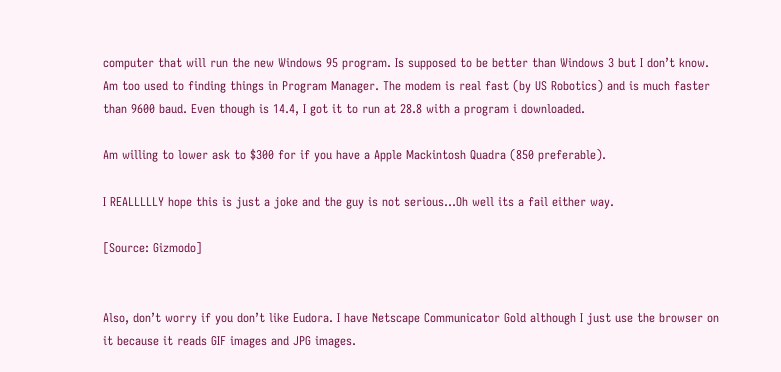computer that will run the new Windows 95 program. Is supposed to be better than Windows 3 but I don’t know. Am too used to finding things in Program Manager. The modem is real fast (by US Robotics) and is much faster than 9600 baud. Even though is 14.4, I got it to run at 28.8 with a program i downloaded.

Am willing to lower ask to $300 for if you have a Apple Mackintosh Quadra (850 preferable).

I REALLLLLY hope this is just a joke and the guy is not serious…Oh well its a fail either way.

[Source: Gizmodo]


Also, don’t worry if you don’t like Eudora. I have Netscape Communicator Gold although I just use the browser on it because it reads GIF images and JPG images.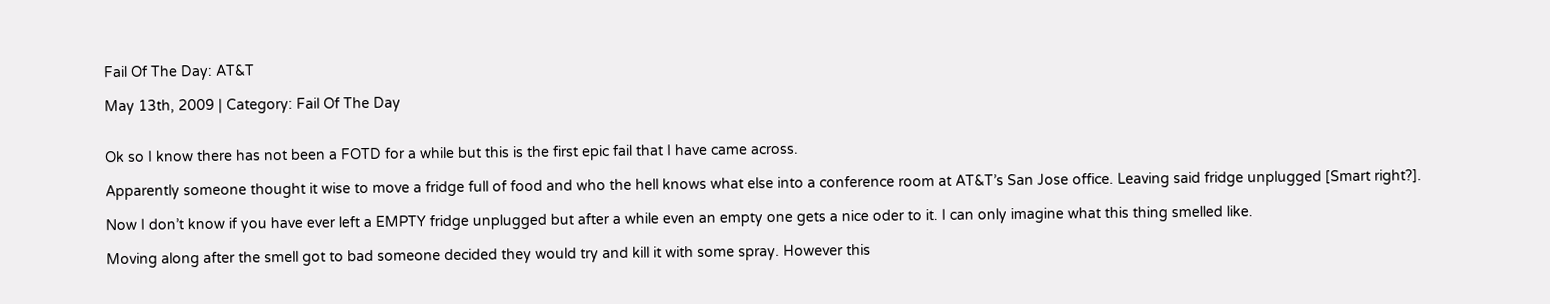Fail Of The Day: AT&T

May 13th, 2009 | Category: Fail Of The Day


Ok so I know there has not been a FOTD for a while but this is the first epic fail that I have came across.

Apparently someone thought it wise to move a fridge full of food and who the hell knows what else into a conference room at AT&T’s San Jose office. Leaving said fridge unplugged [Smart right?].

Now I don’t know if you have ever left a EMPTY fridge unplugged but after a while even an empty one gets a nice oder to it. I can only imagine what this thing smelled like.

Moving along after the smell got to bad someone decided they would try and kill it with some spray. However this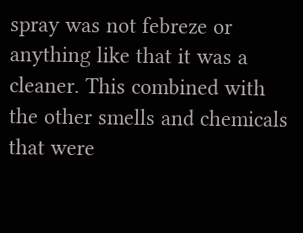spray was not febreze or anything like that it was a cleaner. This combined with the other smells and chemicals that were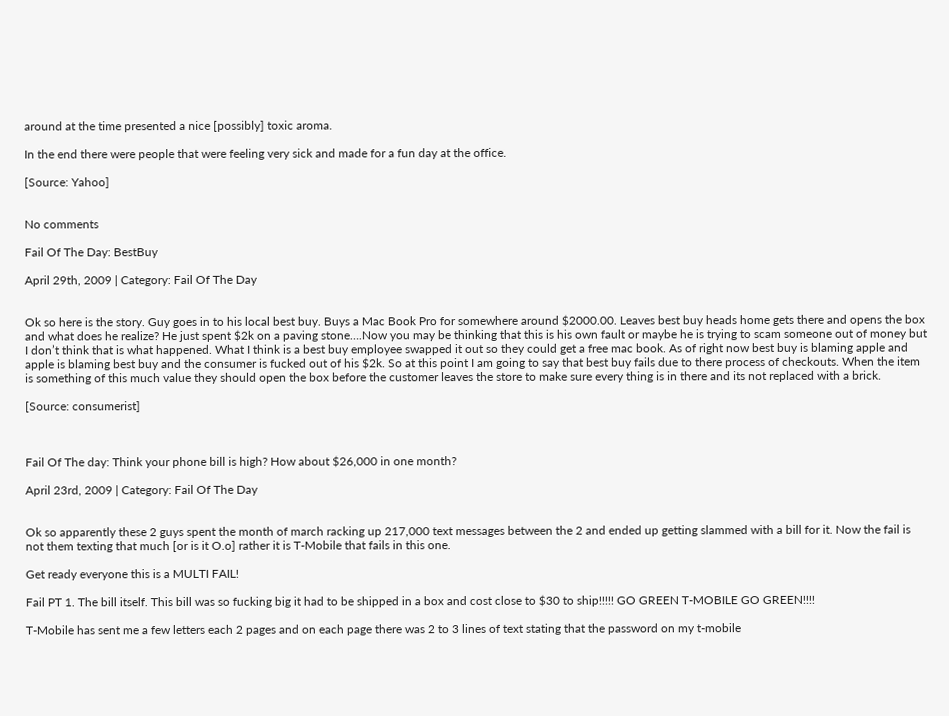around at the time presented a nice [possibly] toxic aroma.

In the end there were people that were feeling very sick and made for a fun day at the office.

[Source: Yahoo]


No comments

Fail Of The Day: BestBuy

April 29th, 2009 | Category: Fail Of The Day


Ok so here is the story. Guy goes in to his local best buy. Buys a Mac Book Pro for somewhere around $2000.00. Leaves best buy heads home gets there and opens the box and what does he realize? He just spent $2k on a paving stone….Now you may be thinking that this is his own fault or maybe he is trying to scam someone out of money but I don’t think that is what happened. What I think is a best buy employee swapped it out so they could get a free mac book. As of right now best buy is blaming apple and apple is blaming best buy and the consumer is fucked out of his $2k. So at this point I am going to say that best buy fails due to there process of checkouts. When the item is something of this much value they should open the box before the customer leaves the store to make sure every thing is in there and its not replaced with a brick.

[Source: consumerist]



Fail Of The day: Think your phone bill is high? How about $26,000 in one month?

April 23rd, 2009 | Category: Fail Of The Day


Ok so apparently these 2 guys spent the month of march racking up 217,000 text messages between the 2 and ended up getting slammed with a bill for it. Now the fail is not them texting that much [or is it O.o] rather it is T-Mobile that fails in this one.

Get ready everyone this is a MULTI FAIL!

Fail PT 1. The bill itself. This bill was so fucking big it had to be shipped in a box and cost close to $30 to ship!!!!! GO GREEN T-MOBILE GO GREEN!!!!

T-Mobile has sent me a few letters each 2 pages and on each page there was 2 to 3 lines of text stating that the password on my t-mobile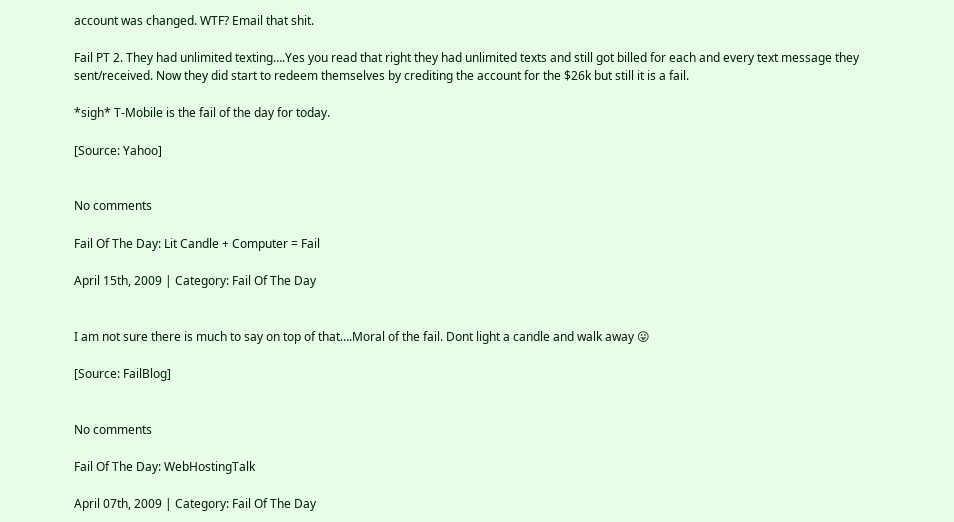account was changed. WTF? Email that shit.

Fail PT 2. They had unlimited texting….Yes you read that right they had unlimited texts and still got billed for each and every text message they sent/received. Now they did start to redeem themselves by crediting the account for the $26k but still it is a fail.

*sigh* T-Mobile is the fail of the day for today.

[Source: Yahoo]


No comments

Fail Of The Day: Lit Candle + Computer = Fail

April 15th, 2009 | Category: Fail Of The Day


I am not sure there is much to say on top of that….Moral of the fail. Dont light a candle and walk away 😛

[Source: FailBlog]


No comments

Fail Of The Day: WebHostingTalk

April 07th, 2009 | Category: Fail Of The Day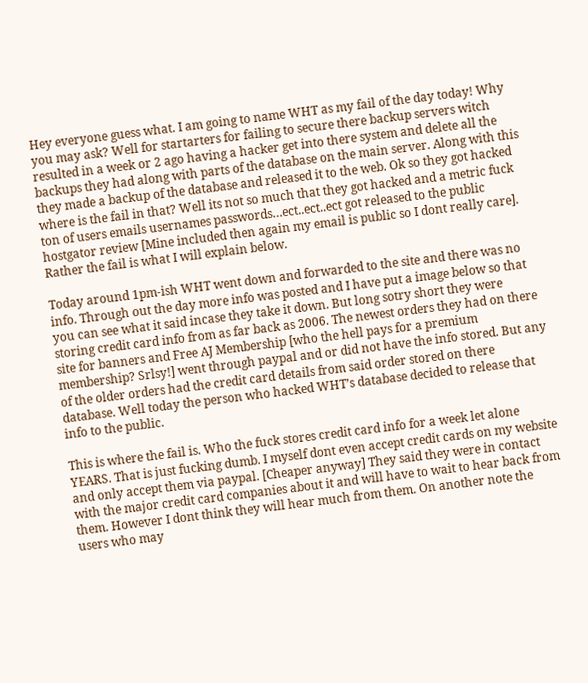Hey everyone guess what. I am going to name WHT as my fail of the day today! Why you may ask? Well for startarters for failing to secure there backup servers witch resulted in a week or 2 ago having a hacker get into there system and delete all the backups they had along with parts of the database on the main server. Along with this they made a backup of the database and released it to the web. Ok so they got hacked where is the fail in that? Well its not so much that they got hacked and a metric fuck ton of users emails usernames passwords…ect..ect..ect got released to the public hostgator review [Mine included then again my email is public so I dont really care]. Rather the fail is what I will explain below.

Today around 1pm-ish WHT went down and forwarded to the site and there was no info. Through out the day more info was posted and I have put a image below so that you can see what it said incase they take it down. But long sotry short they were storing credit card info from as far back as 2006. The newest orders they had on there site for banners and Free AJ Membership [who the hell pays for a premium membership? Srlsy!] went through paypal and or did not have the info stored. But any of the older orders had the credit card details from said order stored on there database. Well today the person who hacked WHT’s database decided to release that info to the public.

This is where the fail is. Who the fuck stores credit card info for a week let alone YEARS. That is just fucking dumb. I myself dont even accept credit cards on my website and only accept them via paypal. [Cheaper anyway] They said they were in contact with the major credit card companies about it and will have to wait to hear back from them. However I dont think they will hear much from them. On another note the users who may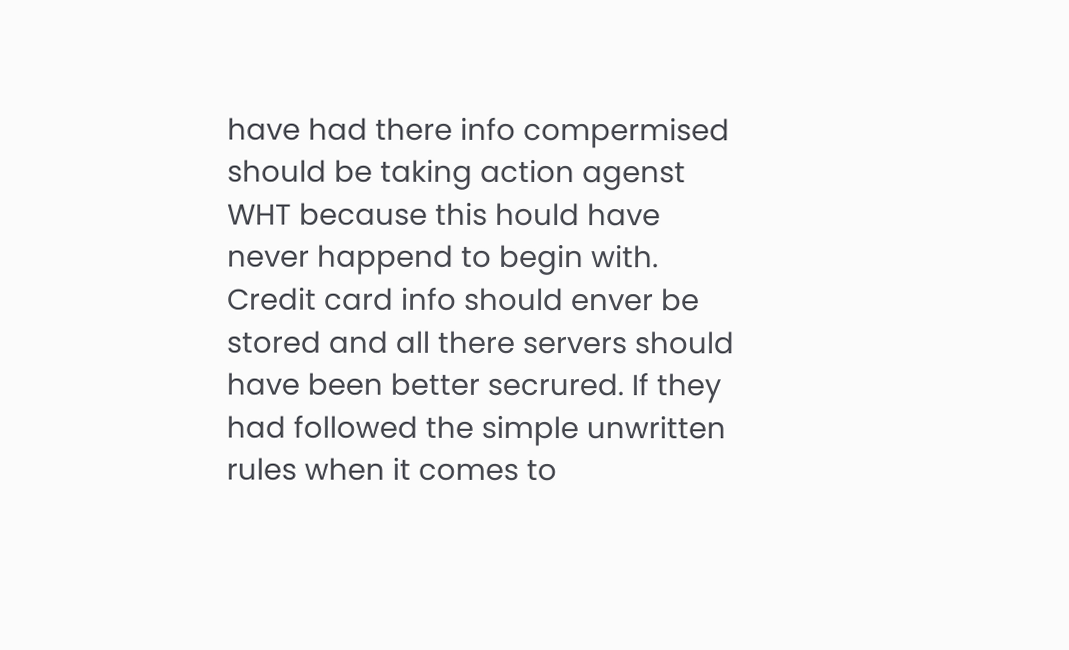have had there info compermised should be taking action agenst WHT because this hould have never happend to begin with. Credit card info should enver be stored and all there servers should have been better secrured. If they had followed the simple unwritten rules when it comes to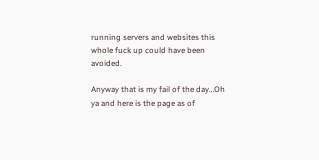running servers and websites this whole fuck up could have been avoided.

Anyway that is my fail of the day…Oh ya and here is the page as of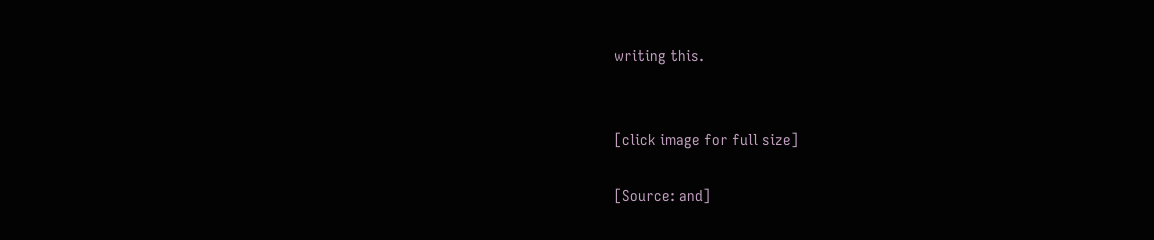writing this.


[click image for full size]

[Source: and]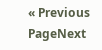« Previous PageNext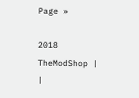Page »

2018 TheModShop | |